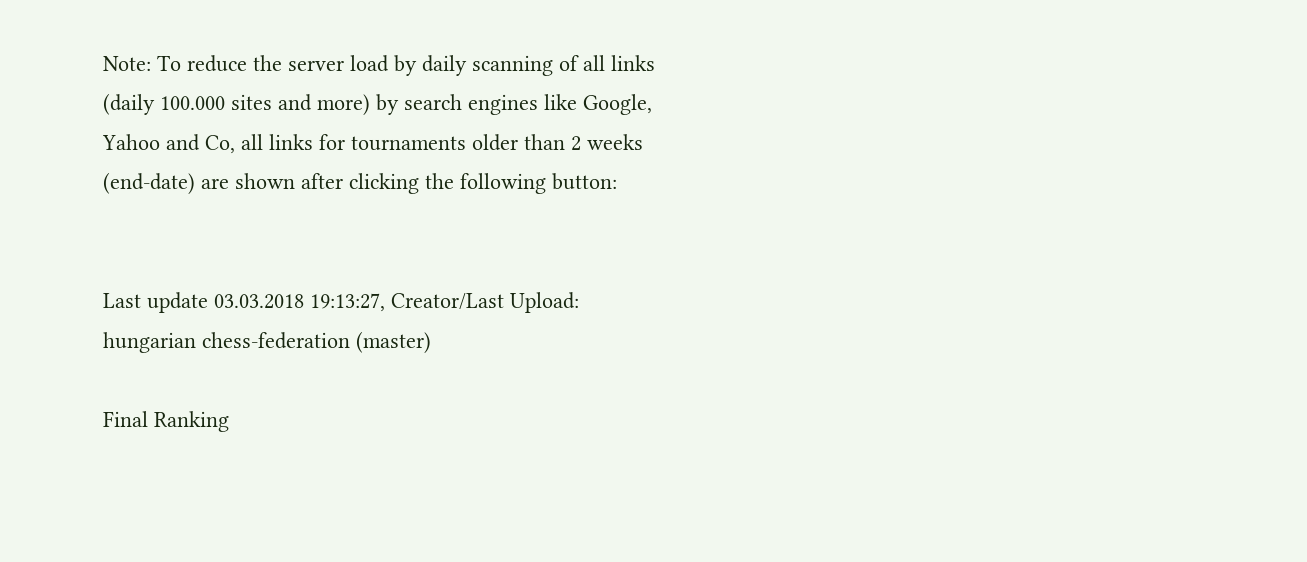Note: To reduce the server load by daily scanning of all links (daily 100.000 sites and more) by search engines like Google, Yahoo and Co, all links for tournaments older than 2 weeks (end-date) are shown after clicking the following button:


Last update 03.03.2018 19:13:27, Creator/Last Upload: hungarian chess-federation (master)

Final Ranking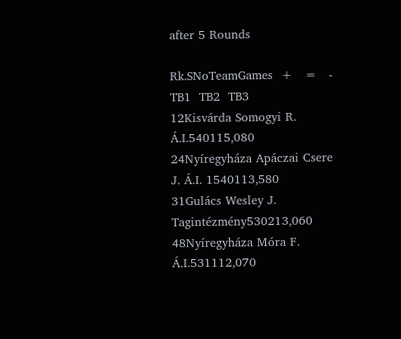after 5 Rounds

Rk.SNoTeamGames  +   =   -  TB1  TB2  TB3
12Kisvárda Somogyi R. Á.I.540115,080
24Nyíregyháza Apáczai Csere J. Á.I. 1540113,580
31Gulács Wesley J. Tagintézmény530213,060
48Nyíregyháza Móra F. Á.I.531112,070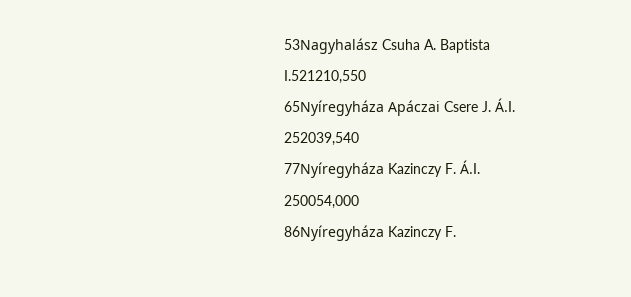53Nagyhalász Csuha A. Baptista I.521210,550
65Nyíregyháza Apáczai Csere J. Á.I. 252039,540
77Nyíregyháza Kazinczy F. Á.I. 250054,000
86Nyíregyháza Kazinczy F.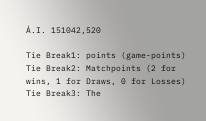Á.I. 151042,520

Tie Break1: points (game-points)
Tie Break2: Matchpoints (2 for wins, 1 for Draws, 0 for Losses)
Tie Break3: The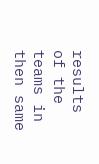results of the teams in then same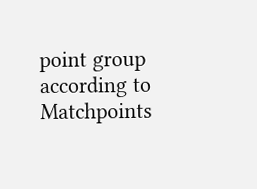point group according to Matchpoints